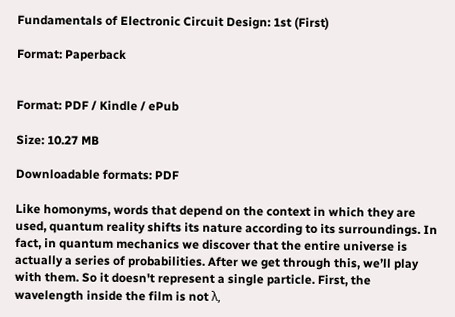Fundamentals of Electronic Circuit Design: 1st (First)

Format: Paperback


Format: PDF / Kindle / ePub

Size: 10.27 MB

Downloadable formats: PDF

Like homonyms, words that depend on the context in which they are used, quantum reality shifts its nature according to its surroundings. In fact, in quantum mechanics we discover that the entire universe is actually a series of probabilities. After we get through this, we’ll play with them. So it doesn't represent a single particle. First, the wavelength inside the film is not λ,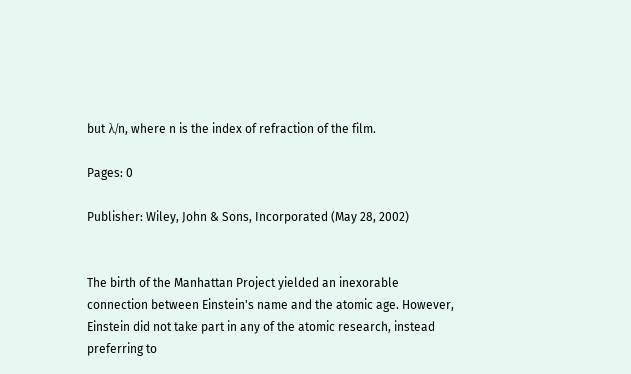but λ/n, where n is the index of refraction of the film.

Pages: 0

Publisher: Wiley, John & Sons, Incorporated (May 28, 2002)


The birth of the Manhattan Project yielded an inexorable connection between Einstein's name and the atomic age. However, Einstein did not take part in any of the atomic research, instead preferring to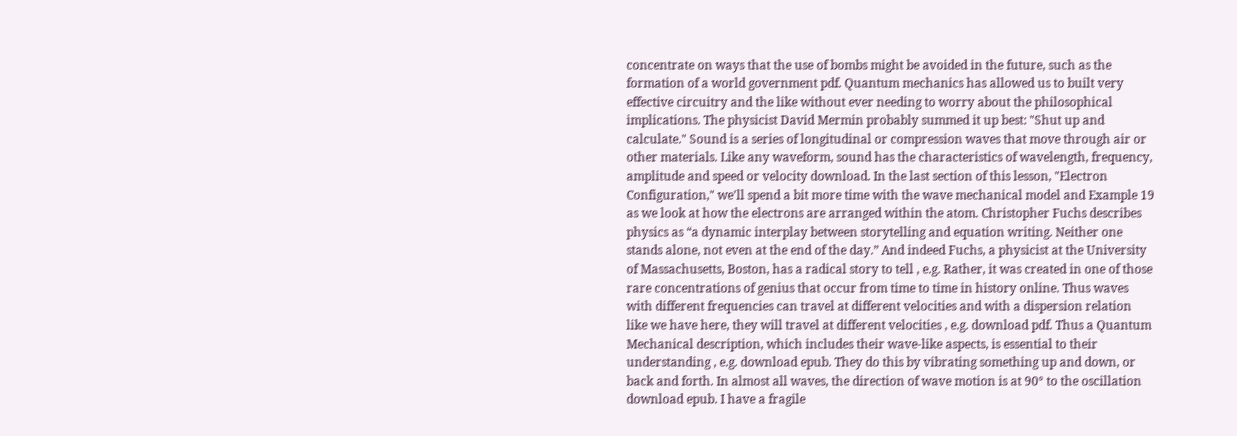concentrate on ways that the use of bombs might be avoided in the future, such as the formation of a world government pdf. Quantum mechanics has allowed us to built very effective circuitry and the like without ever needing to worry about the philosophical implications. The physicist David Mermin probably summed it up best: "Shut up and calculate." Sound is a series of longitudinal or compression waves that move through air or other materials. Like any waveform, sound has the characteristics of wavelength, frequency, amplitude and speed or velocity download. In the last section of this lesson, "Electron Configuration," we'll spend a bit more time with the wave mechanical model and Example 19 as we look at how the electrons are arranged within the atom. Christopher Fuchs describes physics as “a dynamic interplay between storytelling and equation writing. Neither one stands alone, not even at the end of the day.” And indeed Fuchs, a physicist at the University of Massachusetts, Boston, has a radical story to tell , e.g. Rather, it was created in one of those rare concentrations of genius that occur from time to time in history online. Thus waves with different frequencies can travel at different velocities and with a dispersion relation like we have here, they will travel at different velocities , e.g. download pdf. Thus a Quantum Mechanical description, which includes their wave-like aspects, is essential to their understanding , e.g. download epub. They do this by vibrating something up and down, or back and forth. In almost all waves, the direction of wave motion is at 90° to the oscillation download epub. I have a fragile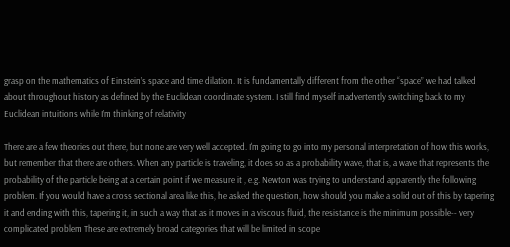grasp on the mathematics of Einstein’s space and time dilation. It is fundamentally different from the other “space” we had talked about throughout history as defined by the Euclidean coordinate system. I still find myself inadvertently switching back to my Euclidean intuitions while I’m thinking of relativity

There are a few theories out there, but none are very well accepted. I'm going to go into my personal interpretation of how this works, but remember that there are others. When any particle is traveling, it does so as a probability wave, that is, a wave that represents the probability of the particle being at a certain point if we measure it , e.g. Newton was trying to understand apparently the following problem. If you would have a cross sectional area like this, he asked the question, how should you make a solid out of this by tapering it and ending with this, tapering it, in such a way that as it moves in a viscous fluid, the resistance is the minimum possible-- very complicated problem These are extremely broad categories that will be limited in scope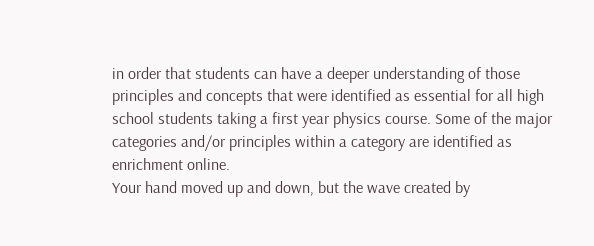in order that students can have a deeper understanding of those principles and concepts that were identified as essential for all high school students taking a first year physics course. Some of the major categories and/or principles within a category are identified as enrichment online.
Your hand moved up and down, but the wave created by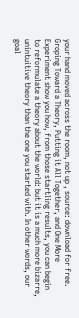your hand moved across the room, not up , source: download for free. Groping Toward a Theory, Putting it All Together, and One More Experiment show you how, from those startling results, you can begin to reformulate a theory about the world: but it is a much more bizarre, unintuitive theory than the one you started with. In other words, our goal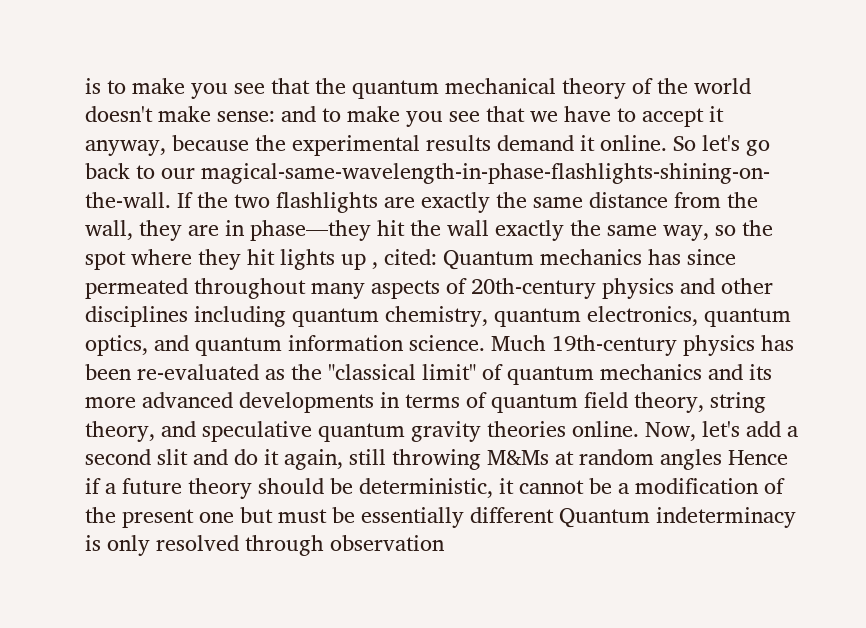is to make you see that the quantum mechanical theory of the world doesn't make sense: and to make you see that we have to accept it anyway, because the experimental results demand it online. So let's go back to our magical-same-wavelength-in-phase-flashlights-shining-on-the-wall. If the two flashlights are exactly the same distance from the wall, they are in phase—they hit the wall exactly the same way, so the spot where they hit lights up , cited: Quantum mechanics has since permeated throughout many aspects of 20th-century physics and other disciplines including quantum chemistry, quantum electronics, quantum optics, and quantum information science. Much 19th-century physics has been re-evaluated as the "classical limit" of quantum mechanics and its more advanced developments in terms of quantum field theory, string theory, and speculative quantum gravity theories online. Now, let's add a second slit and do it again, still throwing M&Ms at random angles Hence if a future theory should be deterministic, it cannot be a modification of the present one but must be essentially different Quantum indeterminacy is only resolved through observation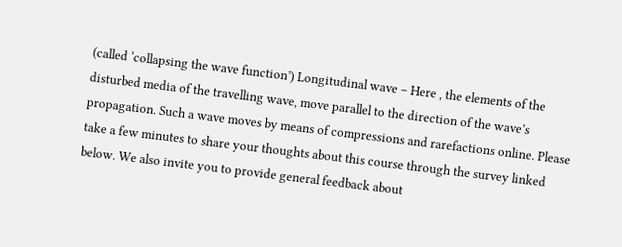(called ‘collapsing the wave function’) Longitudinal wave – Here , the elements of the disturbed media of the travelling wave, move parallel to the direction of the wave’s propagation. Such a wave moves by means of compressions and rarefactions online. Please take a few minutes to share your thoughts about this course through the survey linked below. We also invite you to provide general feedback about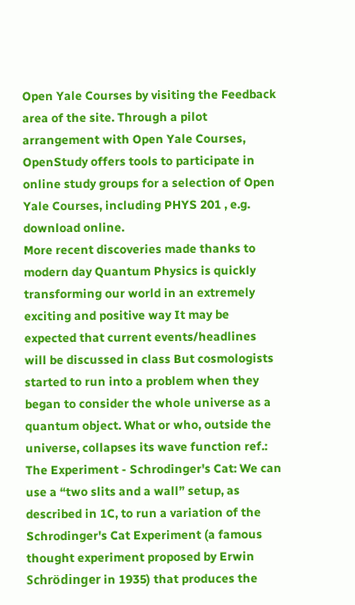Open Yale Courses by visiting the Feedback area of the site. Through a pilot arrangement with Open Yale Courses, OpenStudy offers tools to participate in online study groups for a selection of Open Yale Courses, including PHYS 201 , e.g. download online.
More recent discoveries made thanks to modern day Quantum Physics is quickly transforming our world in an extremely exciting and positive way It may be expected that current events/headlines will be discussed in class But cosmologists started to run into a problem when they began to consider the whole universe as a quantum object. What or who, outside the universe, collapses its wave function ref.: The Experiment - Schrodinger's Cat: We can use a “two slits and a wall” setup, as described in 1C, to run a variation of the Schrodinger's Cat Experiment (a famous thought experiment proposed by Erwin Schrödinger in 1935) that produces the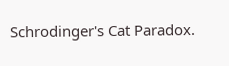Schrodinger's Cat Paradox.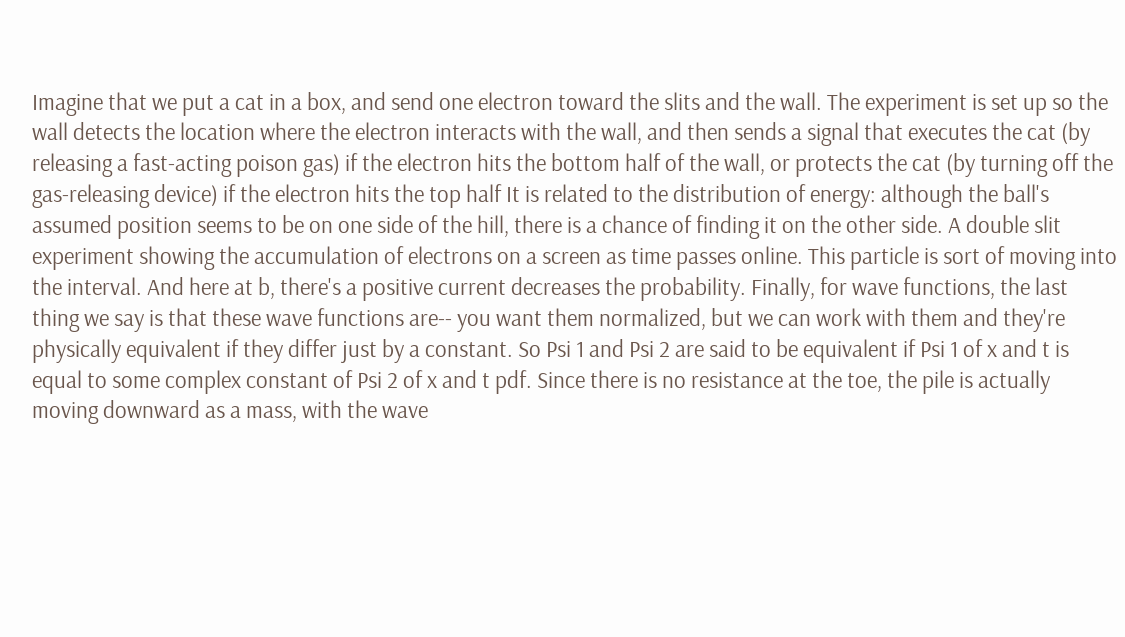Imagine that we put a cat in a box, and send one electron toward the slits and the wall. The experiment is set up so the wall detects the location where the electron interacts with the wall, and then sends a signal that executes the cat (by releasing a fast-acting poison gas) if the electron hits the bottom half of the wall, or protects the cat (by turning off the gas-releasing device) if the electron hits the top half It is related to the distribution of energy: although the ball's assumed position seems to be on one side of the hill, there is a chance of finding it on the other side. A double slit experiment showing the accumulation of electrons on a screen as time passes online. This particle is sort of moving into the interval. And here at b, there's a positive current decreases the probability. Finally, for wave functions, the last thing we say is that these wave functions are-- you want them normalized, but we can work with them and they're physically equivalent if they differ just by a constant. So Psi 1 and Psi 2 are said to be equivalent if Psi 1 of x and t is equal to some complex constant of Psi 2 of x and t pdf. Since there is no resistance at the toe, the pile is actually moving downward as a mass, with the wave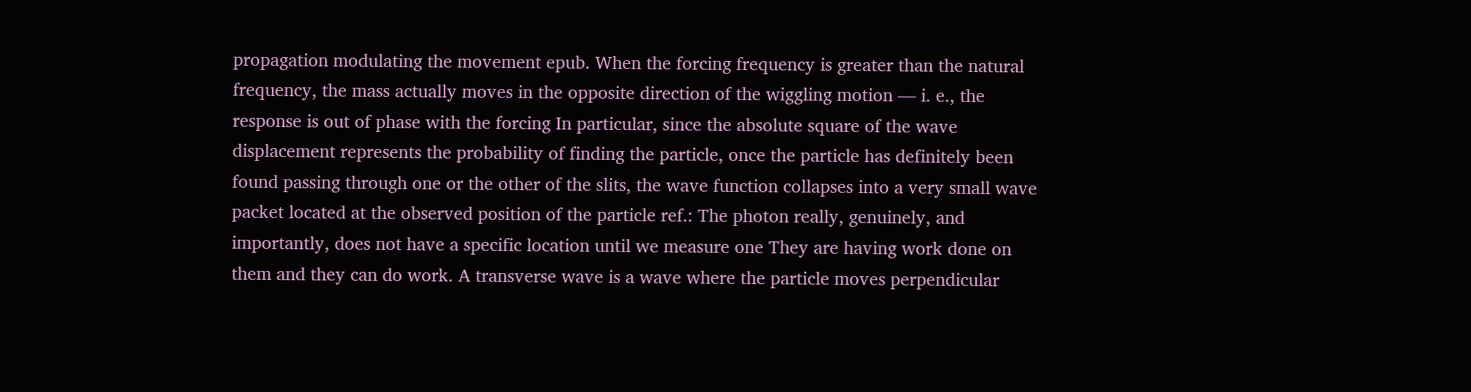propagation modulating the movement epub. When the forcing frequency is greater than the natural frequency, the mass actually moves in the opposite direction of the wiggling motion — i. e., the response is out of phase with the forcing In particular, since the absolute square of the wave displacement represents the probability of finding the particle, once the particle has definitely been found passing through one or the other of the slits, the wave function collapses into a very small wave packet located at the observed position of the particle ref.: The photon really, genuinely, and importantly, does not have a specific location until we measure one They are having work done on them and they can do work. A transverse wave is a wave where the particle moves perpendicular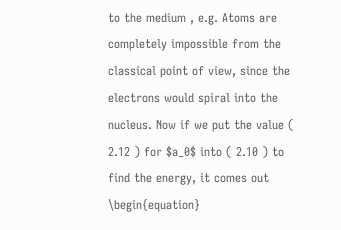to the medium , e.g. Atoms are completely impossible from the classical point of view, since the electrons would spiral into the nucleus. Now if we put the value ( 2.12 ) for $a_0$ into ( 2.10 ) to find the energy, it comes out \begin{equation}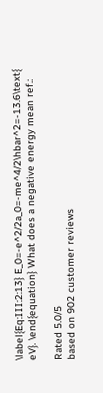\label{Eq:III:2:13} E_0=-e^2/2a_0=-me^4/2\hbar^2=-13.6\text{ eV}. \end{equation} What does a negative energy mean ref.:

Rated 5.0/5
based on 902 customer reviews